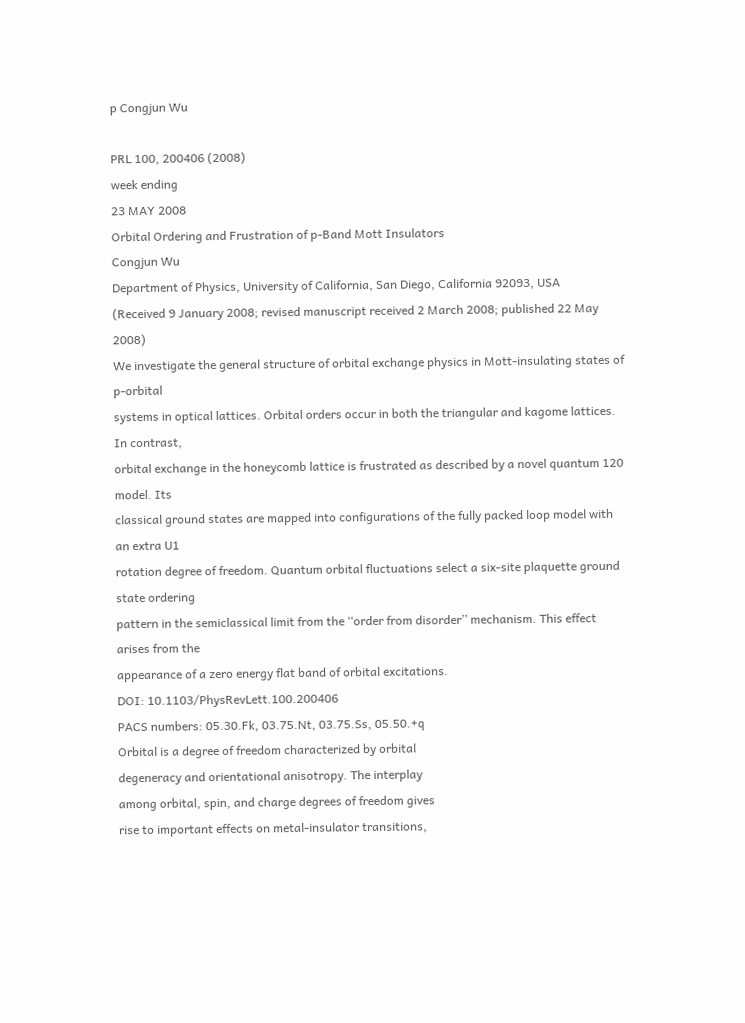p Congjun Wu

PRL 100, 200406 (2008)
week ending
23 MAY 2008
Orbital Ordering and Frustration of p-Band Mott Insulators
Congjun Wu
Department of Physics, University of California, San Diego, California 92093, USA
(Received 9 January 2008; revised manuscript received 2 March 2008; published 22 May 2008)
We investigate the general structure of orbital exchange physics in Mott-insulating states of p-orbital
systems in optical lattices. Orbital orders occur in both the triangular and kagome lattices. In contrast,
orbital exchange in the honeycomb lattice is frustrated as described by a novel quantum 120 model. Its
classical ground states are mapped into configurations of the fully packed loop model with an extra U1
rotation degree of freedom. Quantum orbital fluctuations select a six-site plaquette ground state ordering
pattern in the semiclassical limit from the ‘‘order from disorder’’ mechanism. This effect arises from the
appearance of a zero energy flat band of orbital excitations.
DOI: 10.1103/PhysRevLett.100.200406
PACS numbers: 05.30.Fk, 03.75.Nt, 03.75.Ss, 05.50.+q
Orbital is a degree of freedom characterized by orbital
degeneracy and orientational anisotropy. The interplay
among orbital, spin, and charge degrees of freedom gives
rise to important effects on metal-insulator transitions,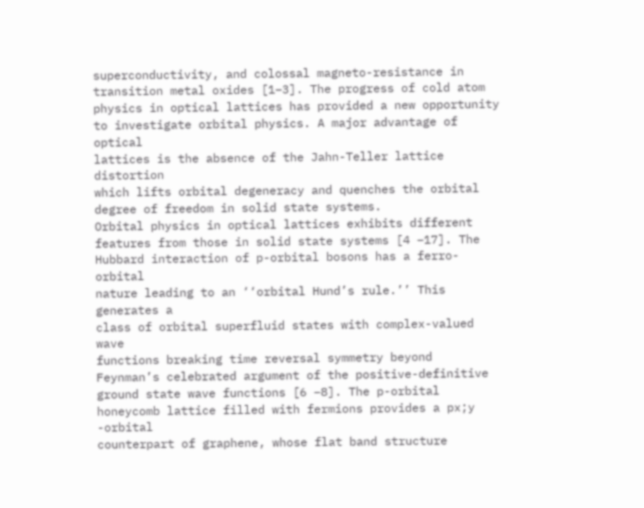superconductivity, and colossal magneto-resistance in transition metal oxides [1–3]. The progress of cold atom
physics in optical lattices has provided a new opportunity
to investigate orbital physics. A major advantage of optical
lattices is the absence of the Jahn-Teller lattice distortion
which lifts orbital degeneracy and quenches the orbital
degree of freedom in solid state systems.
Orbital physics in optical lattices exhibits different features from those in solid state systems [4 –17]. The
Hubbard interaction of p-orbital bosons has a ferro-orbital
nature leading to an ‘‘orbital Hund’s rule.’’ This generates a
class of orbital superfluid states with complex-valued wave
functions breaking time reversal symmetry beyond
Feynman’s celebrated argument of the positive-definitive
ground state wave functions [6 –8]. The p-orbital honeycomb lattice filled with fermions provides a px;y -orbital
counterpart of graphene, whose flat band structure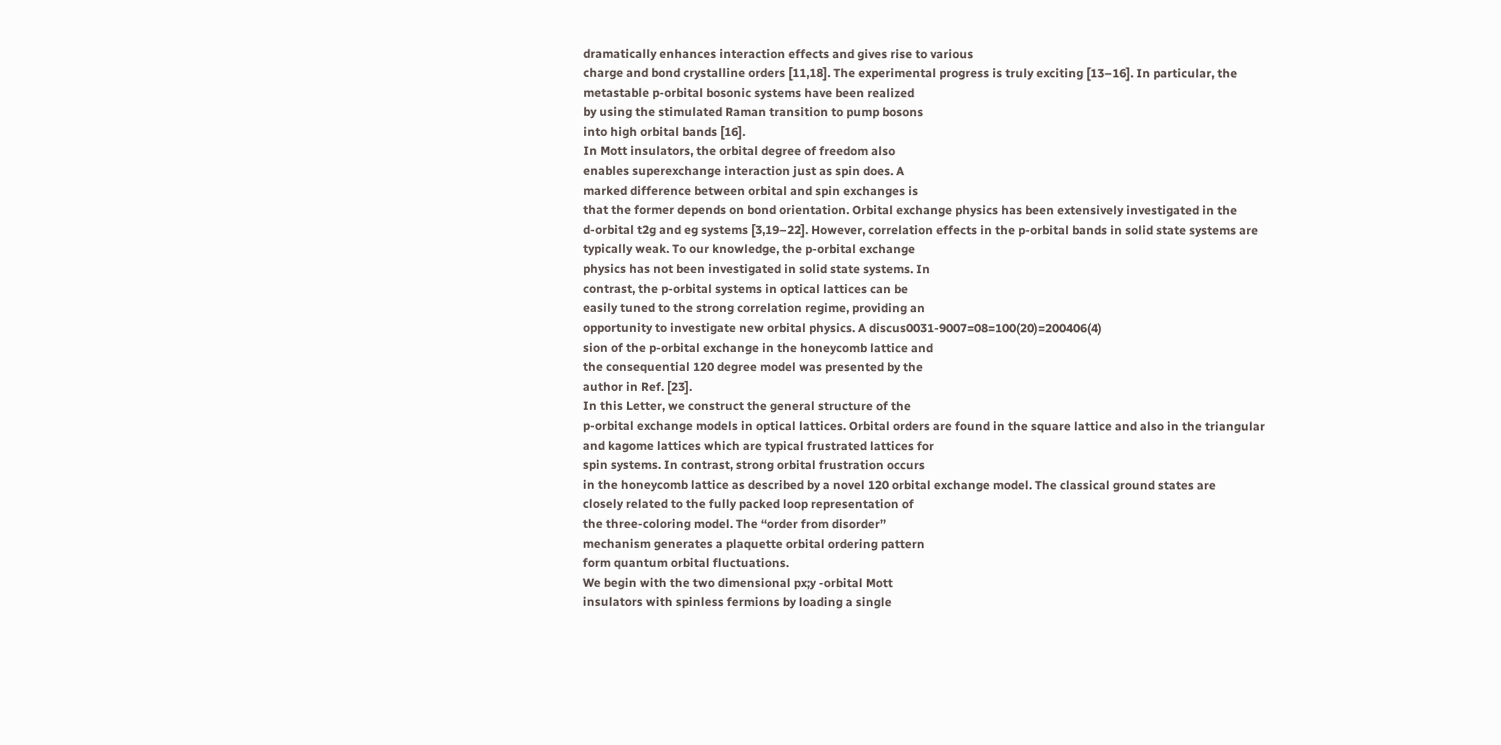dramatically enhances interaction effects and gives rise to various
charge and bond crystalline orders [11,18]. The experimental progress is truly exciting [13–16]. In particular, the
metastable p-orbital bosonic systems have been realized
by using the stimulated Raman transition to pump bosons
into high orbital bands [16].
In Mott insulators, the orbital degree of freedom also
enables superexchange interaction just as spin does. A
marked difference between orbital and spin exchanges is
that the former depends on bond orientation. Orbital exchange physics has been extensively investigated in the
d-orbital t2g and eg systems [3,19–22]. However, correlation effects in the p-orbital bands in solid state systems are
typically weak. To our knowledge, the p-orbital exchange
physics has not been investigated in solid state systems. In
contrast, the p-orbital systems in optical lattices can be
easily tuned to the strong correlation regime, providing an
opportunity to investigate new orbital physics. A discus0031-9007=08=100(20)=200406(4)
sion of the p-orbital exchange in the honeycomb lattice and
the consequential 120 degree model was presented by the
author in Ref. [23].
In this Letter, we construct the general structure of the
p-orbital exchange models in optical lattices. Orbital orders are found in the square lattice and also in the triangular
and kagome lattices which are typical frustrated lattices for
spin systems. In contrast, strong orbital frustration occurs
in the honeycomb lattice as described by a novel 120 orbital exchange model. The classical ground states are
closely related to the fully packed loop representation of
the three-coloring model. The ‘‘order from disorder’’
mechanism generates a plaquette orbital ordering pattern
form quantum orbital fluctuations.
We begin with the two dimensional px;y -orbital Mott
insulators with spinless fermions by loading a single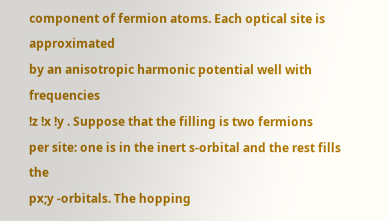component of fermion atoms. Each optical site is approximated
by an anisotropic harmonic potential well with frequencies
!z !x !y . Suppose that the filling is two fermions
per site: one is in the inert s-orbital and the rest fills the
px;y -orbitals. The hopping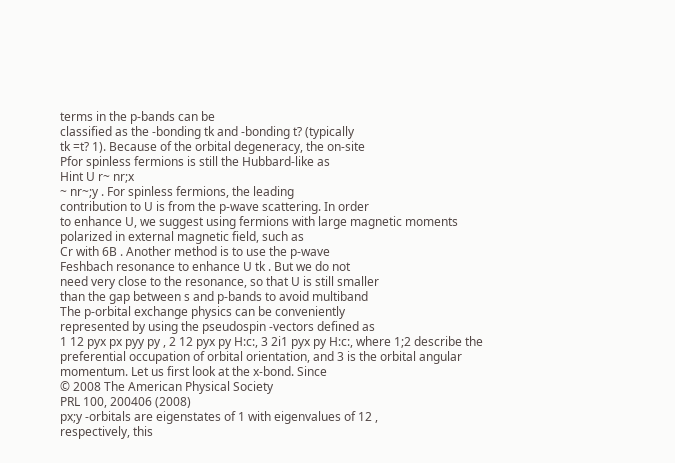terms in the p-bands can be
classified as the -bonding tk and -bonding t? (typically
tk =t? 1). Because of the orbital degeneracy, the on-site
Pfor spinless fermions is still the Hubbard-like as
Hint U r~ nr;x
~ nr~;y . For spinless fermions, the leading
contribution to U is from the p-wave scattering. In order
to enhance U, we suggest using fermions with large magnetic moments polarized in external magnetic field, such as
Cr with 6B . Another method is to use the p-wave
Feshbach resonance to enhance U tk . But we do not
need very close to the resonance, so that U is still smaller
than the gap between s and p-bands to avoid multiband
The p-orbital exchange physics can be conveniently
represented by using the pseudospin -vectors defined as
1 12 pyx px pyy py , 2 12 pyx py H:c:, 3 2i1 pyx py H:c:, where 1;2 describe the preferential occupation of orbital orientation, and 3 is the orbital angular
momentum. Let us first look at the x-bond. Since
© 2008 The American Physical Society
PRL 100, 200406 (2008)
px;y -orbitals are eigenstates of 1 with eigenvalues of 12 ,
respectively, this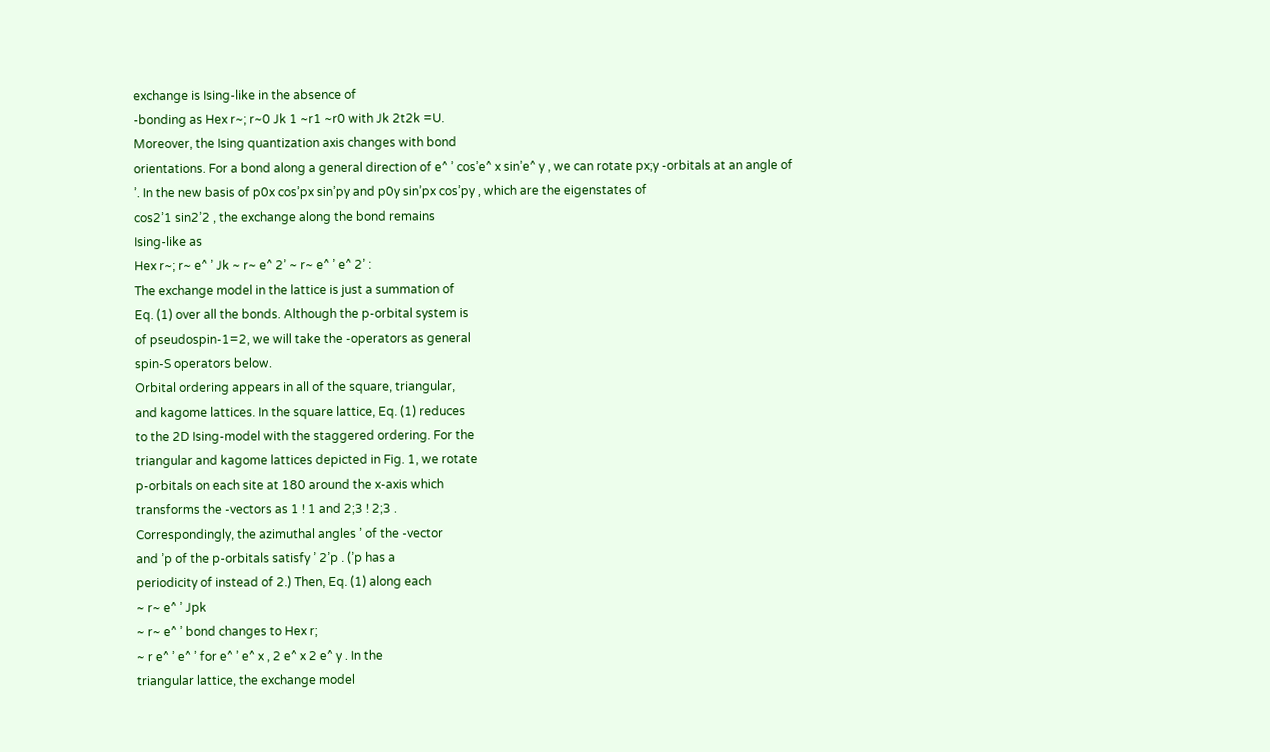exchange is Ising-like in the absence of
-bonding as Hex r~; r~0 Jk 1 ~r1 ~r0 with Jk 2t2k =U.
Moreover, the Ising quantization axis changes with bond
orientations. For a bond along a general direction of e^ ’ cos’e^ x sin’e^ y , we can rotate px;y -orbitals at an angle of
’. In the new basis of p0x cos’px sin’py and p0y sin’px cos’py , which are the eigenstates of
cos2’1 sin2’2 , the exchange along the bond remains
Ising-like as
Hex r~; r~ e^ ’ Jk ~ r~ e^ 2’ ~ r~ e^ ’ e^ 2’ :
The exchange model in the lattice is just a summation of
Eq. (1) over all the bonds. Although the p-orbital system is
of pseudospin-1=2, we will take the -operators as general
spin-S operators below.
Orbital ordering appears in all of the square, triangular,
and kagome lattices. In the square lattice, Eq. (1) reduces
to the 2D Ising-model with the staggered ordering. For the
triangular and kagome lattices depicted in Fig. 1, we rotate
p-orbitals on each site at 180 around the x-axis which
transforms the -vectors as 1 ! 1 and 2;3 ! 2;3 .
Correspondingly, the azimuthal angles ’ of the -vector
and ’p of the p-orbitals satisfy ’ 2’p . (’p has a
periodicity of instead of 2.) Then, Eq. (1) along each
~ r~ e^ ’ Jpk
~ r~ e^ ’ bond changes to Hex r;
~ r e^ ’ e^ ’ for e^ ’ e^ x , 2 e^ x 2 e^ y . In the
triangular lattice, the exchange model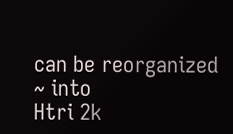can be reorganized
~ into
Htri 2k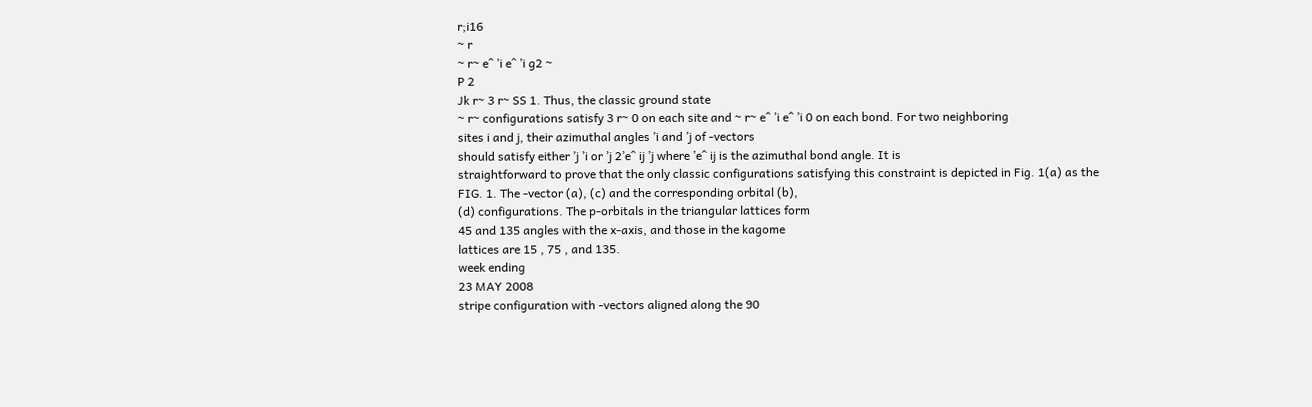r;i16
~ r
~ r~ e^ ’i e^ ’i g2 ~
P 2
Jk r~ 3 r~ SS 1. Thus, the classic ground state
~ r~ configurations satisfy 3 r~ 0 on each site and ~ r~ e^ ’i e^ ’i 0 on each bond. For two neighboring
sites i and j, their azimuthal angles ’i and ’j of -vectors
should satisfy either ’j ’i or ’j 2’e^ ij ’j where ’e^ ij is the azimuthal bond angle. It is
straightforward to prove that the only classic configurations satisfying this constraint is depicted in Fig. 1(a) as the
FIG. 1. The -vector (a), (c) and the corresponding orbital (b),
(d) configurations. The p-orbitals in the triangular lattices form
45 and 135 angles with the x-axis, and those in the kagome
lattices are 15 , 75 , and 135.
week ending
23 MAY 2008
stripe configuration with -vectors aligned along the 90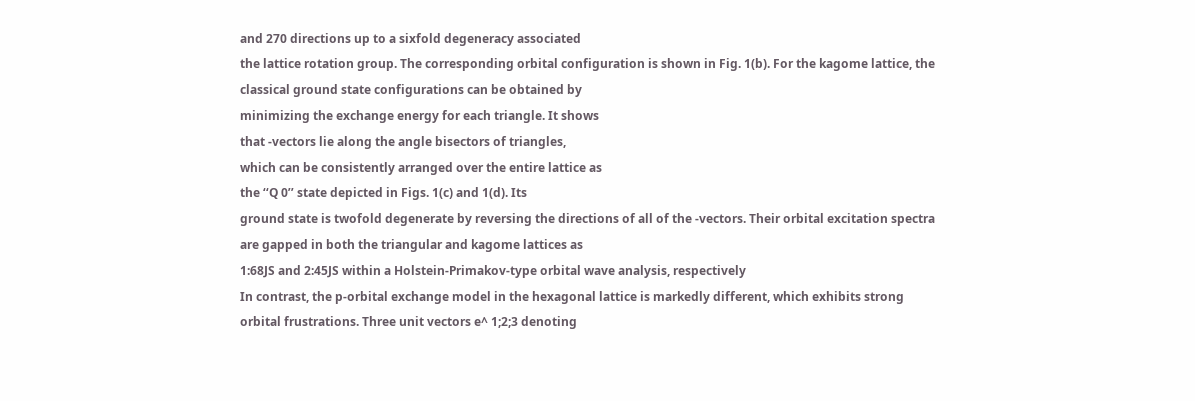and 270 directions up to a sixfold degeneracy associated
the lattice rotation group. The corresponding orbital configuration is shown in Fig. 1(b). For the kagome lattice, the
classical ground state configurations can be obtained by
minimizing the exchange energy for each triangle. It shows
that -vectors lie along the angle bisectors of triangles,
which can be consistently arranged over the entire lattice as
the ‘‘Q 0’’ state depicted in Figs. 1(c) and 1(d). Its
ground state is twofold degenerate by reversing the directions of all of the -vectors. Their orbital excitation spectra
are gapped in both the triangular and kagome lattices as
1:68JS and 2:45JS within a Holstein-Primakov-type orbital wave analysis, respectively
In contrast, the p-orbital exchange model in the hexagonal lattice is markedly different, which exhibits strong
orbital frustrations. Three unit vectors e^ 1;2;3 denoting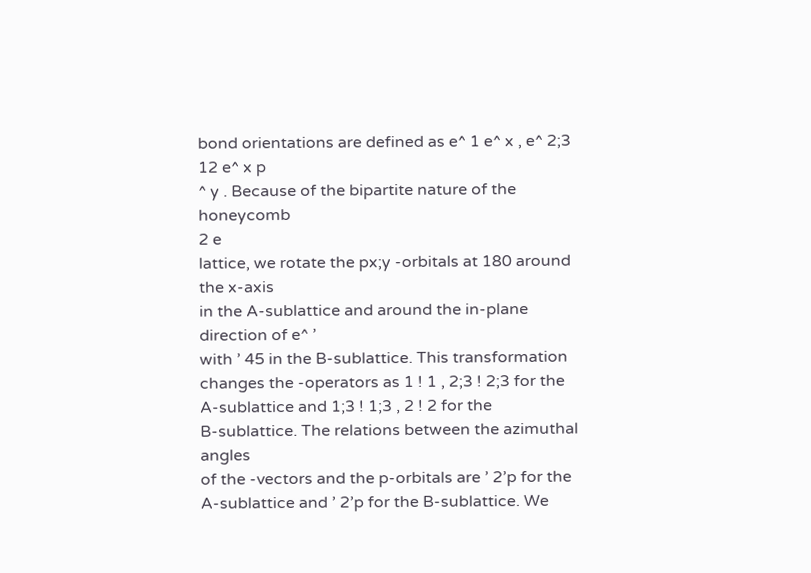bond orientations are defined as e^ 1 e^ x , e^ 2;3 12 e^ x p
^ y . Because of the bipartite nature of the honeycomb
2 e
lattice, we rotate the px;y -orbitals at 180 around the x-axis
in the A-sublattice and around the in-plane direction of e^ ’
with ’ 45 in the B-sublattice. This transformation
changes the -operators as 1 ! 1 , 2;3 ! 2;3 for the
A-sublattice and 1;3 ! 1;3 , 2 ! 2 for the
B-sublattice. The relations between the azimuthal angles
of the -vectors and the p-orbitals are ’ 2’p for the
A-sublattice and ’ 2’p for the B-sublattice. We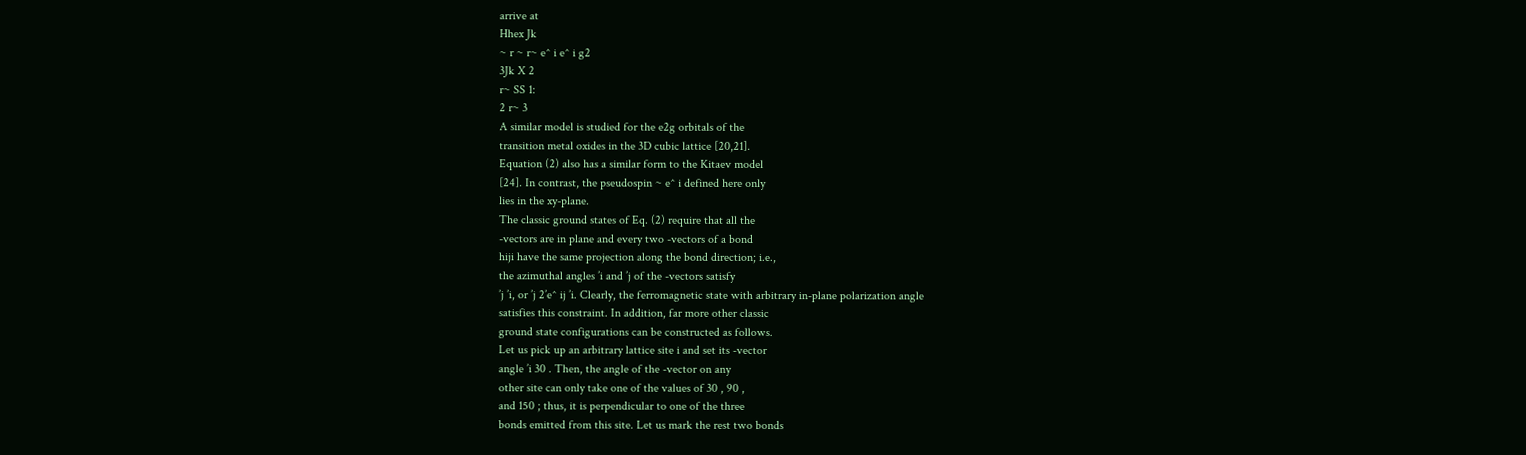arrive at
Hhex Jk
~ r ~ r~ e^ i e^ i g2
3Jk X 2
r~ SS 1:
2 r~ 3
A similar model is studied for the e2g orbitals of the
transition metal oxides in the 3D cubic lattice [20,21].
Equation (2) also has a similar form to the Kitaev model
[24]. In contrast, the pseudospin ~ e^ i defined here only
lies in the xy-plane.
The classic ground states of Eq. (2) require that all the
-vectors are in plane and every two -vectors of a bond
hiji have the same projection along the bond direction; i.e.,
the azimuthal angles ’i and ’j of the -vectors satisfy
’j ’i, or ’j 2’e^ ij ’i. Clearly, the ferromagnetic state with arbitrary in-plane polarization angle
satisfies this constraint. In addition, far more other classic
ground state configurations can be constructed as follows.
Let us pick up an arbitrary lattice site i and set its -vector
angle ’i 30 . Then, the angle of the -vector on any
other site can only take one of the values of 30 , 90 ,
and 150 ; thus, it is perpendicular to one of the three
bonds emitted from this site. Let us mark the rest two bonds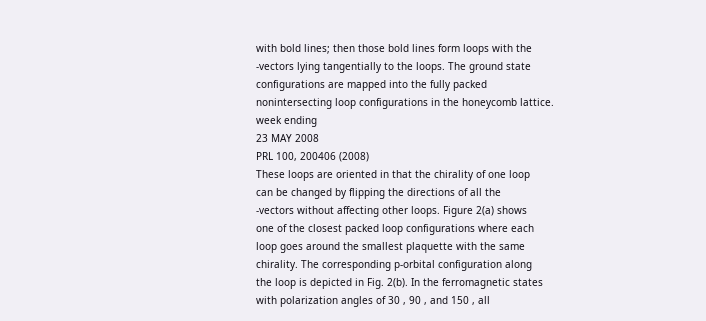with bold lines; then those bold lines form loops with the
-vectors lying tangentially to the loops. The ground state
configurations are mapped into the fully packed nonintersecting loop configurations in the honeycomb lattice.
week ending
23 MAY 2008
PRL 100, 200406 (2008)
These loops are oriented in that the chirality of one loop
can be changed by flipping the directions of all the
-vectors without affecting other loops. Figure 2(a) shows
one of the closest packed loop configurations where each
loop goes around the smallest plaquette with the same
chirality. The corresponding p-orbital configuration along
the loop is depicted in Fig. 2(b). In the ferromagnetic states
with polarization angles of 30 , 90 , and 150 , all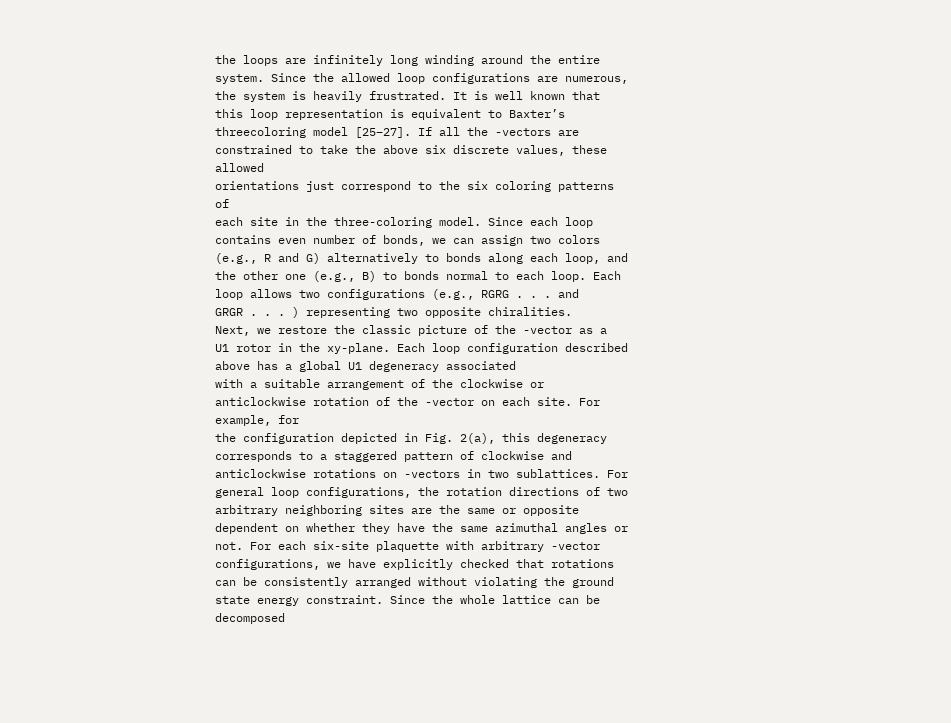the loops are infinitely long winding around the entire
system. Since the allowed loop configurations are numerous, the system is heavily frustrated. It is well known that
this loop representation is equivalent to Baxter’s threecoloring model [25–27]. If all the -vectors are constrained to take the above six discrete values, these allowed
orientations just correspond to the six coloring patterns of
each site in the three-coloring model. Since each loop
contains even number of bonds, we can assign two colors
(e.g., R and G) alternatively to bonds along each loop, and
the other one (e.g., B) to bonds normal to each loop. Each
loop allows two configurations (e.g., RGRG . . . and
GRGR . . . ) representing two opposite chiralities.
Next, we restore the classic picture of the -vector as a
U1 rotor in the xy-plane. Each loop configuration described above has a global U1 degeneracy associated
with a suitable arrangement of the clockwise or anticlockwise rotation of the -vector on each site. For example, for
the configuration depicted in Fig. 2(a), this degeneracy
corresponds to a staggered pattern of clockwise and anticlockwise rotations on -vectors in two sublattices. For
general loop configurations, the rotation directions of two
arbitrary neighboring sites are the same or opposite dependent on whether they have the same azimuthal angles or
not. For each six-site plaquette with arbitrary -vector
configurations, we have explicitly checked that rotations
can be consistently arranged without violating the ground
state energy constraint. Since the whole lattice can be
decomposed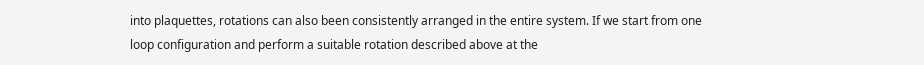into plaquettes, rotations can also been consistently arranged in the entire system. If we start from one
loop configuration and perform a suitable rotation described above at the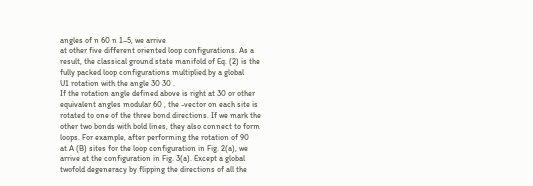angles of n 60 n 1–5, we arrive
at other five different oriented loop configurations. As a
result, the classical ground state manifold of Eq. (2) is the
fully packed loop configurations multiplied by a global
U1 rotation with the angle 30 30 .
If the rotation angle defined above is right at 30 or other
equivalent angles modular 60 , the -vector on each site is
rotated to one of the three bond directions. If we mark the
other two bonds with bold lines, they also connect to form
loops. For example, after performing the rotation of 90
at A (B) sites for the loop configuration in Fig. 2(a), we
arrive at the configuration in Fig. 3(a). Except a global
twofold degeneracy by flipping the directions of all the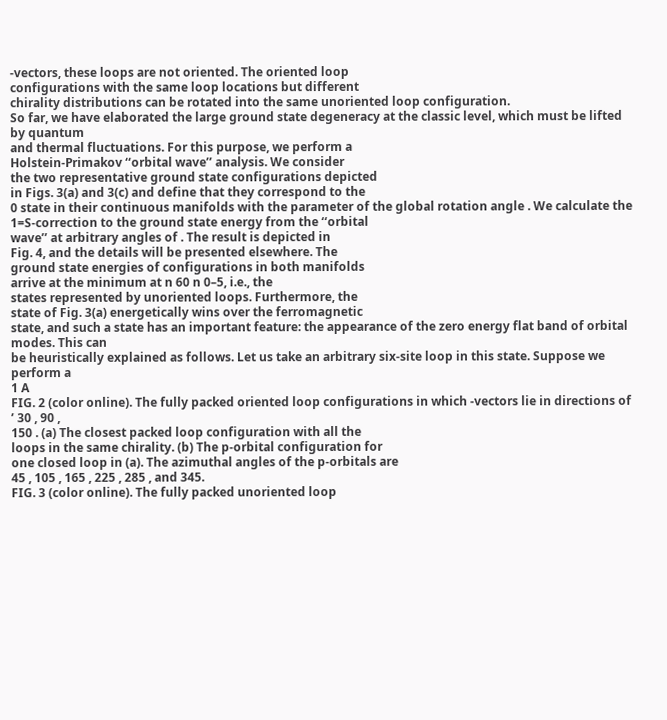-vectors, these loops are not oriented. The oriented loop
configurations with the same loop locations but different
chirality distributions can be rotated into the same unoriented loop configuration.
So far, we have elaborated the large ground state degeneracy at the classic level, which must be lifted by quantum
and thermal fluctuations. For this purpose, we perform a
Holstein-Primakov ‘‘orbital wave’’ analysis. We consider
the two representative ground state configurations depicted
in Figs. 3(a) and 3(c) and define that they correspond to the
0 state in their continuous manifolds with the parameter of the global rotation angle . We calculate the
1=S-correction to the ground state energy from the ‘‘orbital
wave’’ at arbitrary angles of . The result is depicted in
Fig. 4, and the details will be presented elsewhere. The
ground state energies of configurations in both manifolds
arrive at the minimum at n 60 n 0–5, i.e., the
states represented by unoriented loops. Furthermore, the
state of Fig. 3(a) energetically wins over the ferromagnetic
state, and such a state has an important feature: the appearance of the zero energy flat band of orbital modes. This can
be heuristically explained as follows. Let us take an arbitrary six-site loop in this state. Suppose we perform a
1 A
FIG. 2 (color online). The fully packed oriented loop configurations in which -vectors lie in directions of ’ 30 , 90 ,
150 . (a) The closest packed loop configuration with all the
loops in the same chirality. (b) The p-orbital configuration for
one closed loop in (a). The azimuthal angles of the p-orbitals are
45 , 105 , 165 , 225 , 285 , and 345.
FIG. 3 (color online). The fully packed unoriented loop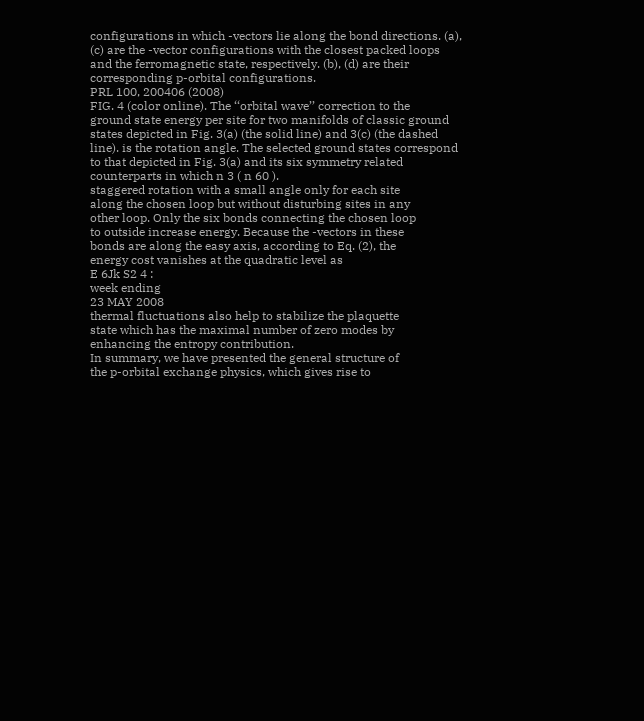configurations in which -vectors lie along the bond directions. (a),
(c) are the -vector configurations with the closest packed loops
and the ferromagnetic state, respectively. (b), (d) are their
corresponding p-orbital configurations.
PRL 100, 200406 (2008)
FIG. 4 (color online). The ‘‘orbital wave’’ correction to the
ground state energy per site for two manifolds of classic ground
states depicted in Fig. 3(a) (the solid line) and 3(c) (the dashed
line). is the rotation angle. The selected ground states correspond to that depicted in Fig. 3(a) and its six symmetry related
counterparts in which n 3 ( n 60 ).
staggered rotation with a small angle only for each site
along the chosen loop but without disturbing sites in any
other loop. Only the six bonds connecting the chosen loop
to outside increase energy. Because the -vectors in these
bonds are along the easy axis, according to Eq. (2), the
energy cost vanishes at the quadratic level as
E 6Jk S2 4 :
week ending
23 MAY 2008
thermal fluctuations also help to stabilize the plaquette
state which has the maximal number of zero modes by
enhancing the entropy contribution.
In summary, we have presented the general structure of
the p-orbital exchange physics, which gives rise to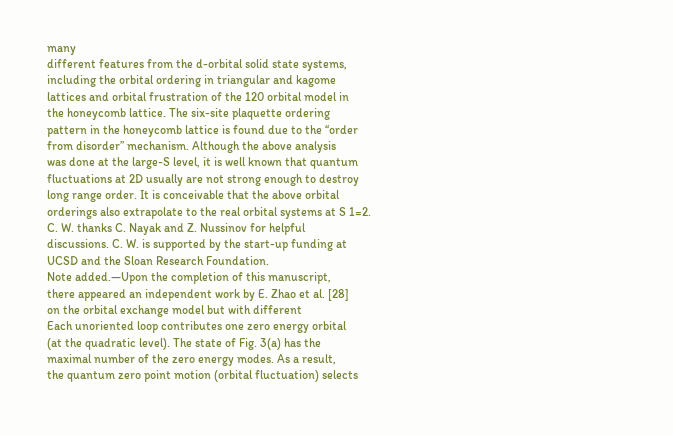many
different features from the d-orbital solid state systems,
including the orbital ordering in triangular and kagome
lattices and orbital frustration of the 120 orbital model in
the honeycomb lattice. The six-site plaquette ordering
pattern in the honeycomb lattice is found due to the ‘‘order
from disorder’’ mechanism. Although the above analysis
was done at the large-S level, it is well known that quantum
fluctuations at 2D usually are not strong enough to destroy
long range order. It is conceivable that the above orbital
orderings also extrapolate to the real orbital systems at S 1=2.
C. W. thanks C. Nayak and Z. Nussinov for helpful
discussions. C. W. is supported by the start-up funding at
UCSD and the Sloan Research Foundation.
Note added.—Upon the completion of this manuscript,
there appeared an independent work by E. Zhao et al. [28]
on the orbital exchange model but with different
Each unoriented loop contributes one zero energy orbital
(at the quadratic level). The state of Fig. 3(a) has the
maximal number of the zero energy modes. As a result,
the quantum zero point motion (orbital fluctuation) selects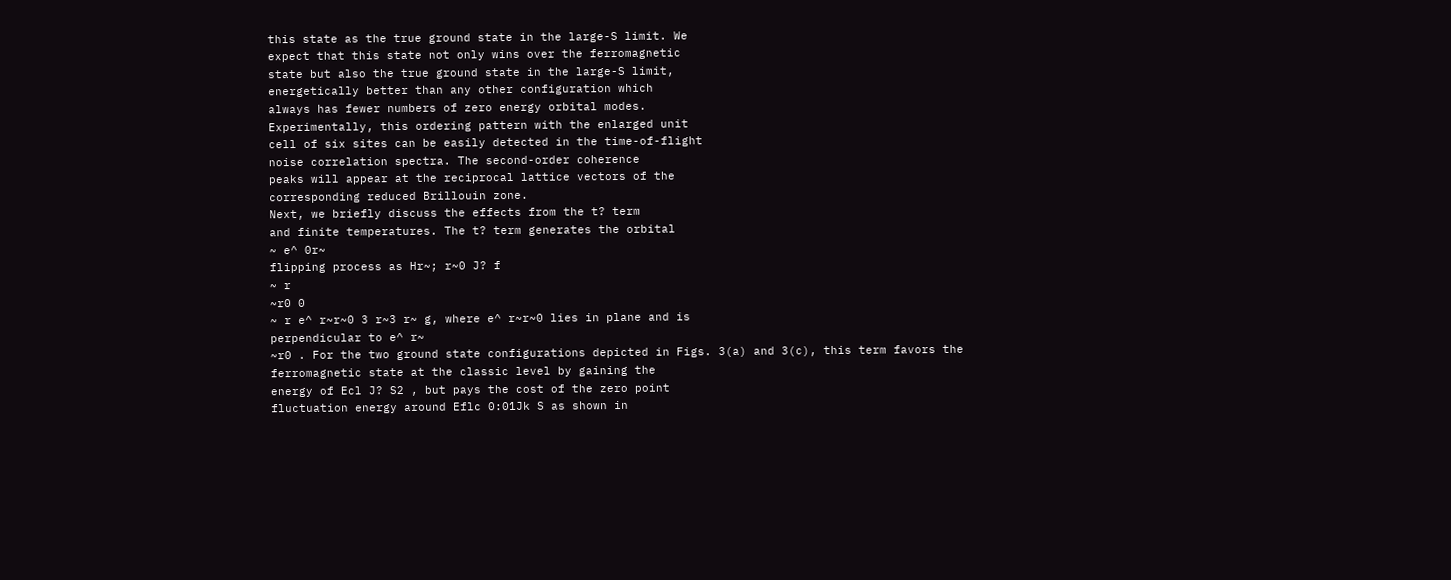this state as the true ground state in the large-S limit. We
expect that this state not only wins over the ferromagnetic
state but also the true ground state in the large-S limit,
energetically better than any other configuration which
always has fewer numbers of zero energy orbital modes.
Experimentally, this ordering pattern with the enlarged unit
cell of six sites can be easily detected in the time-of-flight
noise correlation spectra. The second-order coherence
peaks will appear at the reciprocal lattice vectors of the
corresponding reduced Brillouin zone.
Next, we briefly discuss the effects from the t? term
and finite temperatures. The t? term generates the orbital
~ e^ 0r~
flipping process as Hr~; r~0 J? f
~ r
~r0 0
~ r e^ r~r~0 3 r~3 r~ g, where e^ r~r~0 lies in plane and is
perpendicular to e^ r~
~r0 . For the two ground state configurations depicted in Figs. 3(a) and 3(c), this term favors the
ferromagnetic state at the classic level by gaining the
energy of Ecl J? S2 , but pays the cost of the zero point
fluctuation energy around Eflc 0:01Jk S as shown in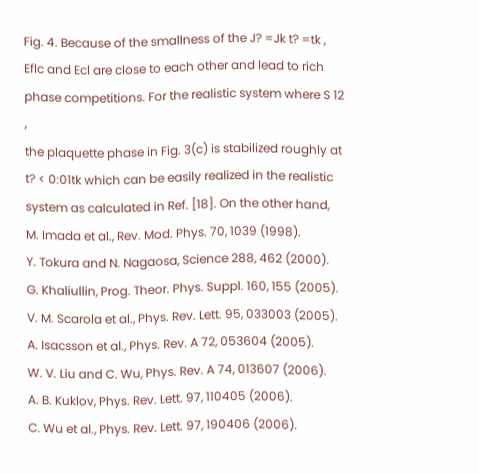Fig. 4. Because of the smallness of the J? =Jk t? =tk ,
Eflc and Ecl are close to each other and lead to rich
phase competitions. For the realistic system where S 12 ,
the plaquette phase in Fig. 3(c) is stabilized roughly at
t? < 0:01tk which can be easily realized in the realistic
system as calculated in Ref. [18]. On the other hand,
M. Imada et al., Rev. Mod. Phys. 70, 1039 (1998).
Y. Tokura and N. Nagaosa, Science 288, 462 (2000).
G. Khaliullin, Prog. Theor. Phys. Suppl. 160, 155 (2005).
V. M. Scarola et al., Phys. Rev. Lett. 95, 033003 (2005).
A. Isacsson et al., Phys. Rev. A 72, 053604 (2005).
W. V. Liu and C. Wu, Phys. Rev. A 74, 013607 (2006).
A. B. Kuklov, Phys. Rev. Lett. 97, 110405 (2006).
C. Wu et al., Phys. Rev. Lett. 97, 190406 (2006).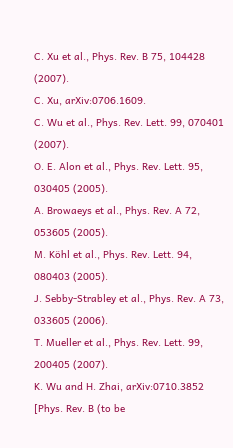C. Xu et al., Phys. Rev. B 75, 104428 (2007).
C. Xu, arXiv:0706.1609.
C. Wu et al., Phys. Rev. Lett. 99, 070401 (2007).
O. E. Alon et al., Phys. Rev. Lett. 95, 030405 (2005).
A. Browaeys et al., Phys. Rev. A 72, 053605 (2005).
M. Köhl et al., Phys. Rev. Lett. 94, 080403 (2005).
J. Sebby-Strabley et al., Phys. Rev. A 73, 033605 (2006).
T. Mueller et al., Phys. Rev. Lett. 99, 200405 (2007).
K. Wu and H. Zhai, arXiv:0710.3852 [Phys. Rev. B (to be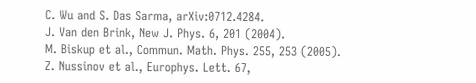C. Wu and S. Das Sarma, arXiv:0712.4284.
J. Van den Brink, New J. Phys. 6, 201 (2004).
M. Biskup et al., Commun. Math. Phys. 255, 253 (2005).
Z. Nussinov et al., Europhys. Lett. 67,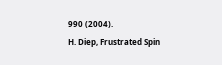990 (2004).
H. Diep, Frustrated Spin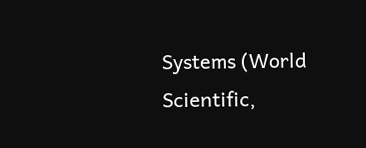Systems (World Scientific,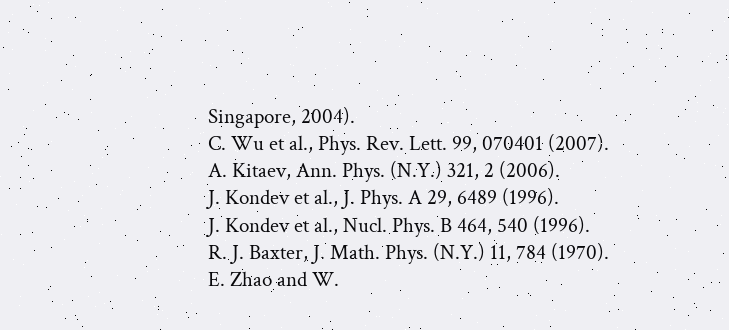Singapore, 2004).
C. Wu et al., Phys. Rev. Lett. 99, 070401 (2007).
A. Kitaev, Ann. Phys. (N.Y.) 321, 2 (2006).
J. Kondev et al., J. Phys. A 29, 6489 (1996).
J. Kondev et al., Nucl. Phys. B 464, 540 (1996).
R. J. Baxter, J. Math. Phys. (N.Y.) 11, 784 (1970).
E. Zhao and W.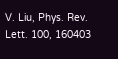V. Liu, Phys. Rev. Lett. 100, 160403